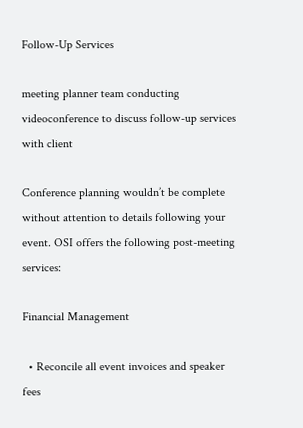Follow-Up Services

meeting planner team conducting videoconference to discuss follow-up services with client

Conference planning wouldn’t be complete without attention to details following your event. OSI offers the following post-meeting services:

Financial Management

  • Reconcile all event invoices and speaker fees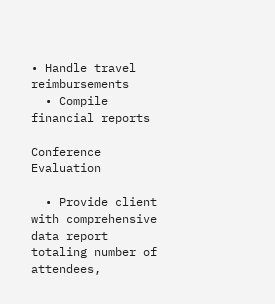• Handle travel reimbursements
  • Compile financial reports

Conference Evaluation

  • Provide client with comprehensive data report totaling number of attendees,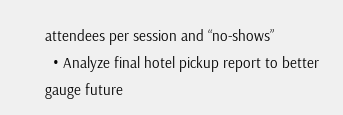attendees per session and “no-shows”
  • Analyze final hotel pickup report to better gauge future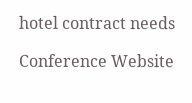hotel contract needs

Conference Website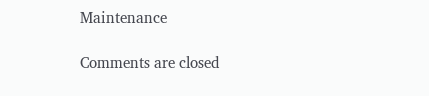Maintenance

Comments are closed